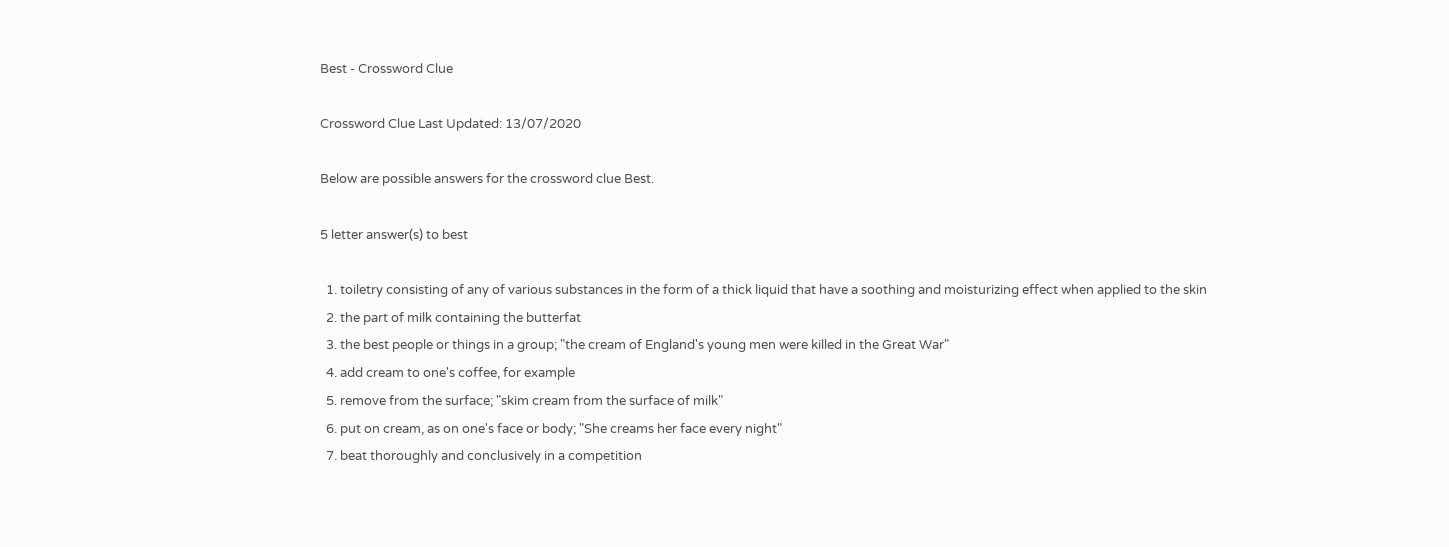Best - Crossword Clue

Crossword Clue Last Updated: 13/07/2020

Below are possible answers for the crossword clue Best.

5 letter answer(s) to best

  1. toiletry consisting of any of various substances in the form of a thick liquid that have a soothing and moisturizing effect when applied to the skin
  2. the part of milk containing the butterfat
  3. the best people or things in a group; "the cream of England's young men were killed in the Great War"
  4. add cream to one's coffee, for example
  5. remove from the surface; "skim cream from the surface of milk"
  6. put on cream, as on one's face or body; "She creams her face every night"
  7. beat thoroughly and conclusively in a competition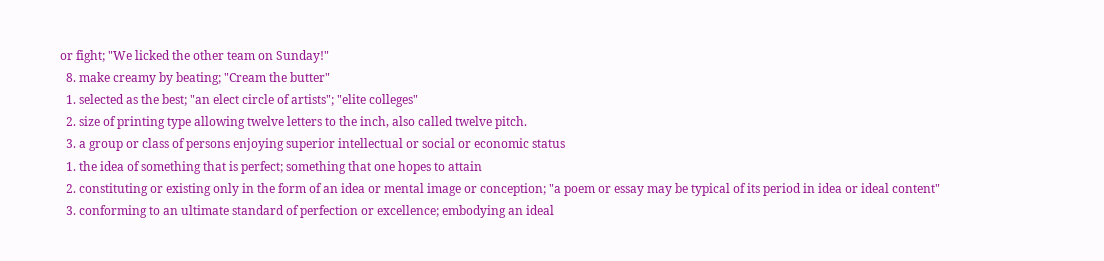or fight; "We licked the other team on Sunday!"
  8. make creamy by beating; "Cream the butter"
  1. selected as the best; "an elect circle of artists"; "elite colleges"
  2. size of printing type allowing twelve letters to the inch, also called twelve pitch.
  3. a group or class of persons enjoying superior intellectual or social or economic status
  1. the idea of something that is perfect; something that one hopes to attain
  2. constituting or existing only in the form of an idea or mental image or conception; "a poem or essay may be typical of its period in idea or ideal content"
  3. conforming to an ultimate standard of perfection or excellence; embodying an ideal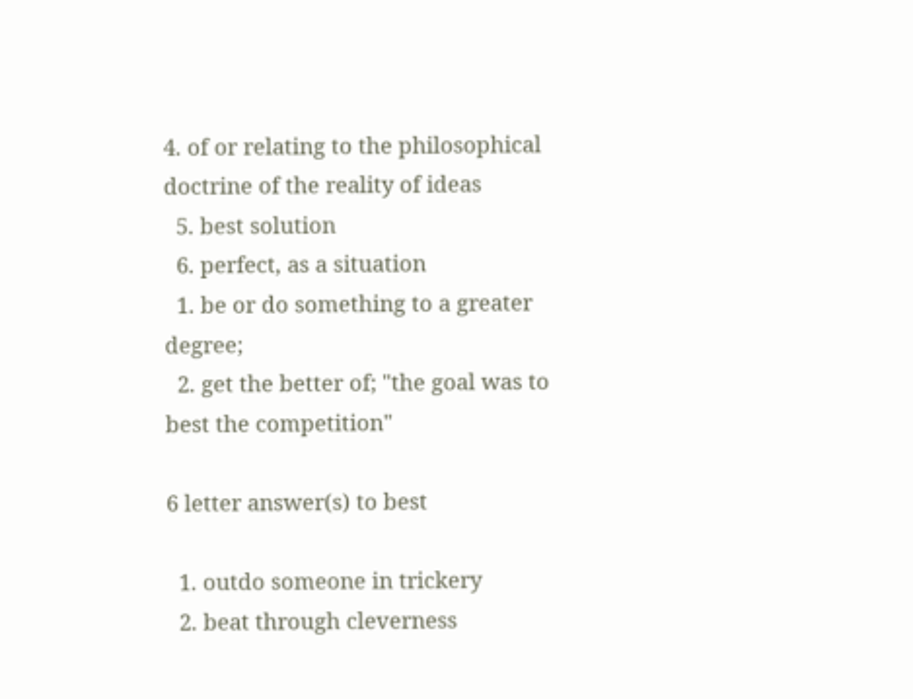4. of or relating to the philosophical doctrine of the reality of ideas
  5. best solution
  6. perfect, as a situation
  1. be or do something to a greater degree;
  2. get the better of; "the goal was to best the competition"

6 letter answer(s) to best

  1. outdo someone in trickery
  2. beat through cleverness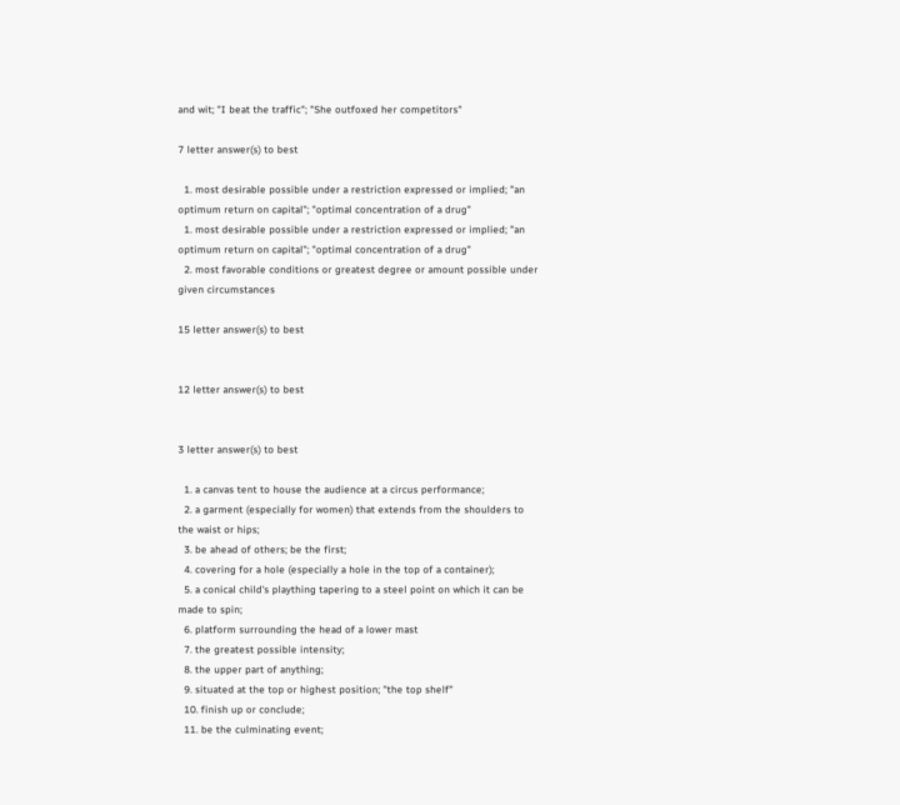and wit; "I beat the traffic"; "She outfoxed her competitors"

7 letter answer(s) to best

  1. most desirable possible under a restriction expressed or implied; "an optimum return on capital"; "optimal concentration of a drug"
  1. most desirable possible under a restriction expressed or implied; "an optimum return on capital"; "optimal concentration of a drug"
  2. most favorable conditions or greatest degree or amount possible under given circumstances

15 letter answer(s) to best


12 letter answer(s) to best


3 letter answer(s) to best

  1. a canvas tent to house the audience at a circus performance;
  2. a garment (especially for women) that extends from the shoulders to the waist or hips;
  3. be ahead of others; be the first;
  4. covering for a hole (especially a hole in the top of a container);
  5. a conical child's plaything tapering to a steel point on which it can be made to spin;
  6. platform surrounding the head of a lower mast
  7. the greatest possible intensity;
  8. the upper part of anything;
  9. situated at the top or highest position; "the top shelf"
  10. finish up or conclude;
  11. be the culminating event;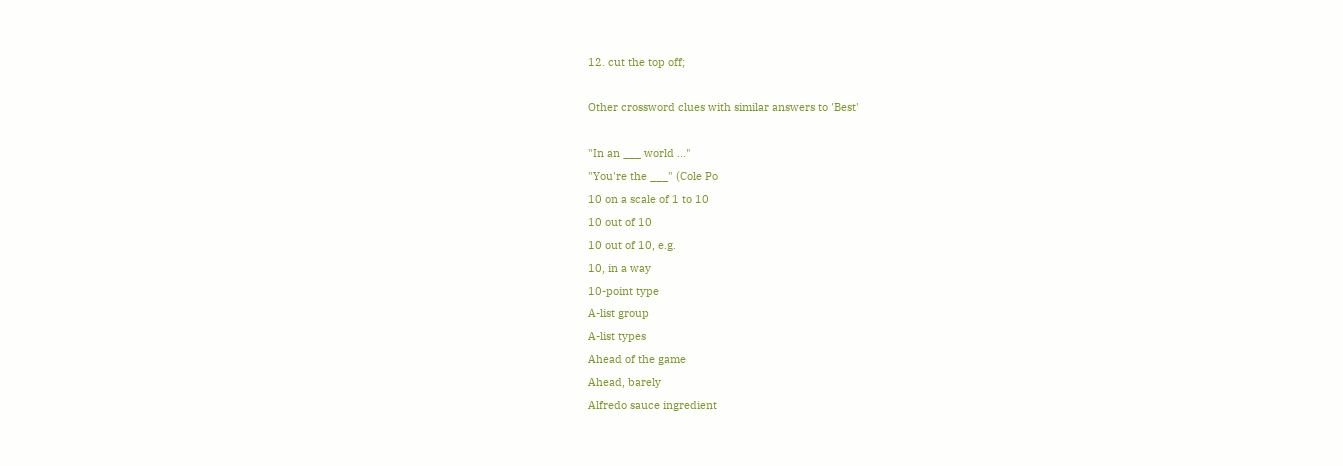12. cut the top off;

Other crossword clues with similar answers to 'Best'

"In an ___ world ..."
"You're the ___" (Cole Po
10 on a scale of 1 to 10
10 out of 10
10 out of 10, e.g.
10, in a way
10-point type
A-list group
A-list types
Ahead of the game
Ahead, barely
Alfredo sauce ingredient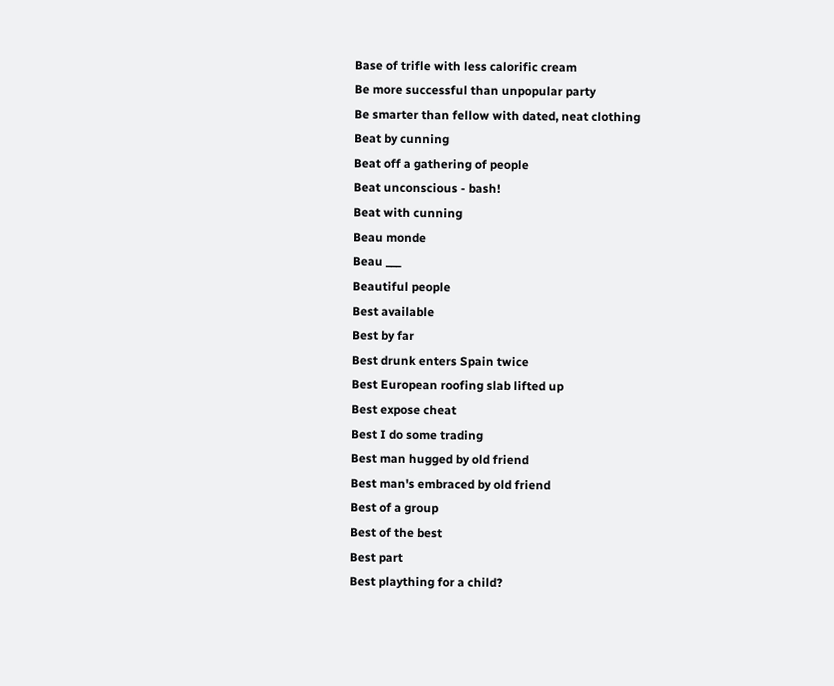Base of trifle with less calorific cream
Be more successful than unpopular party
Be smarter than fellow with dated, neat clothing
Beat by cunning
Beat off a gathering of people
Beat unconscious - bash!
Beat with cunning
Beau monde
Beau ___
Beautiful people
Best available
Best by far
Best drunk enters Spain twice
Best European roofing slab lifted up
Best expose cheat
Best I do some trading
Best man hugged by old friend
Best man's embraced by old friend
Best of a group
Best of the best
Best part
Best plaything for a child?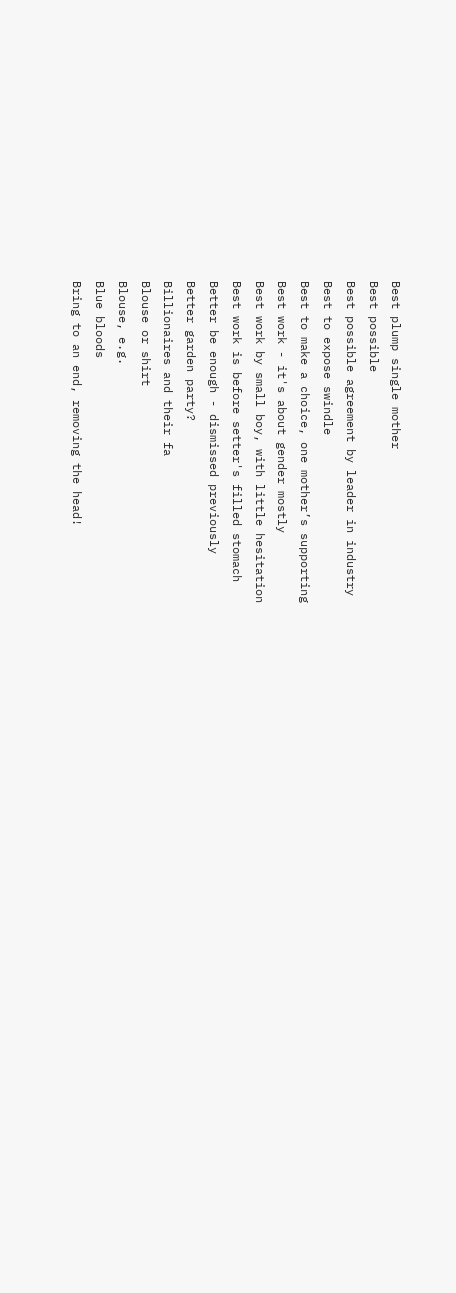Best plump single mother
Best possible
Best possible agreement by leader in industry
Best to expose swindle
Best to make a choice, one mother’s supporting
Best work - it's about gender mostly
Best work by small boy, with little hesitation
Best work is before setter's filled stomach
Better be enough - dismissed previously
Better garden party?
Billionaires and their fa
Blouse or shirt
Blouse, e.g.
Blue bloods
Bring to an end, removing the head!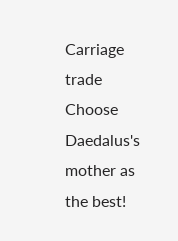Carriage trade
Choose Daedalus's mother as the best!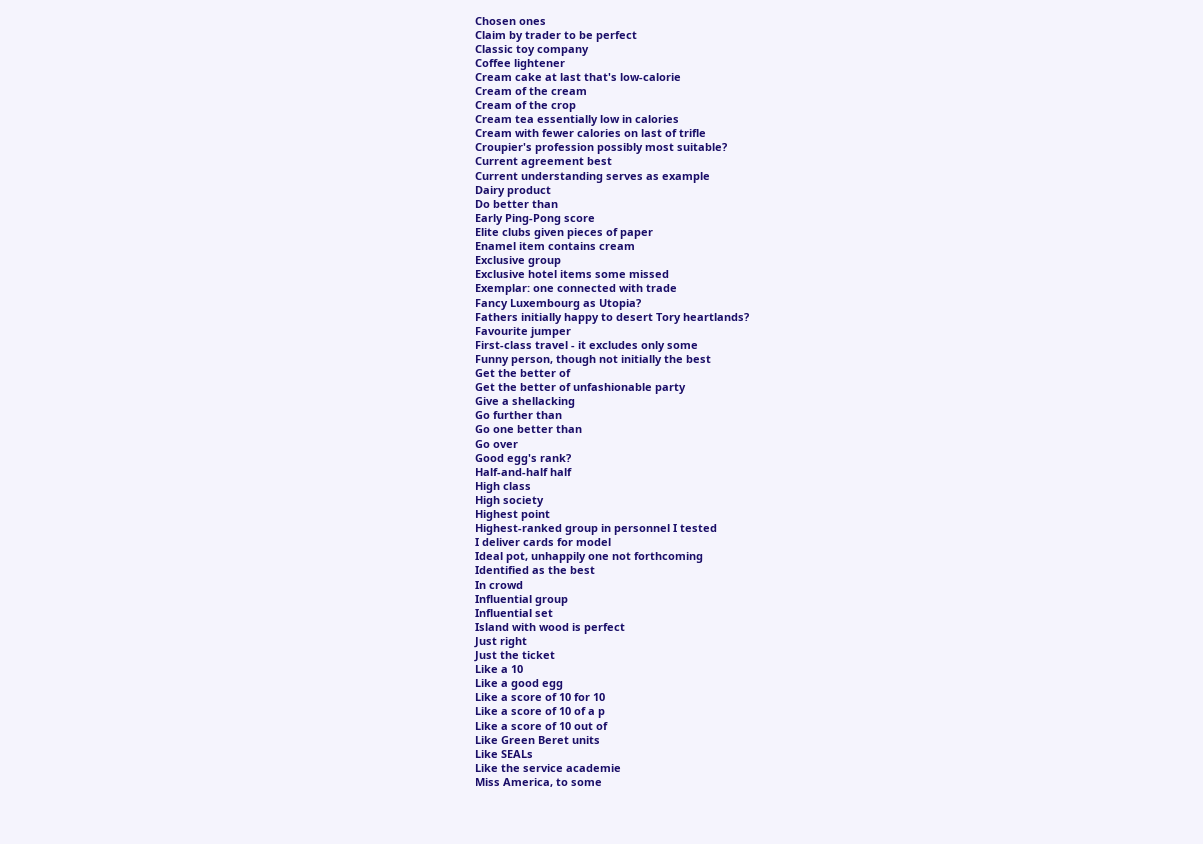Chosen ones
Claim by trader to be perfect
Classic toy company
Coffee lightener
Cream cake at last that's low-calorie
Cream of the cream
Cream of the crop
Cream tea essentially low in calories
Cream with fewer calories on last of trifle
Croupier's profession possibly most suitable?
Current agreement best
Current understanding serves as example
Dairy product
Do better than
Early Ping-Pong score
Elite clubs given pieces of paper
Enamel item contains cream
Exclusive group
Exclusive hotel items some missed
Exemplar: one connected with trade
Fancy Luxembourg as Utopia?
Fathers initially happy to desert Tory heartlands?
Favourite jumper
First-class travel - it excludes only some
Funny person, though not initially the best
Get the better of
Get the better of unfashionable party
Give a shellacking
Go further than
Go one better than
Go over
Good egg's rank?
Half-and-half half
High class
High society
Highest point
Highest-ranked group in personnel I tested
I deliver cards for model
Ideal pot, unhappily one not forthcoming
Identified as the best
In crowd
Influential group
Influential set
Island with wood is perfect
Just right
Just the ticket
Like a 10
Like a good egg
Like a score of 10 for 10
Like a score of 10 of a p
Like a score of 10 out of
Like Green Beret units
Like SEALs
Like the service academie
Miss America, to some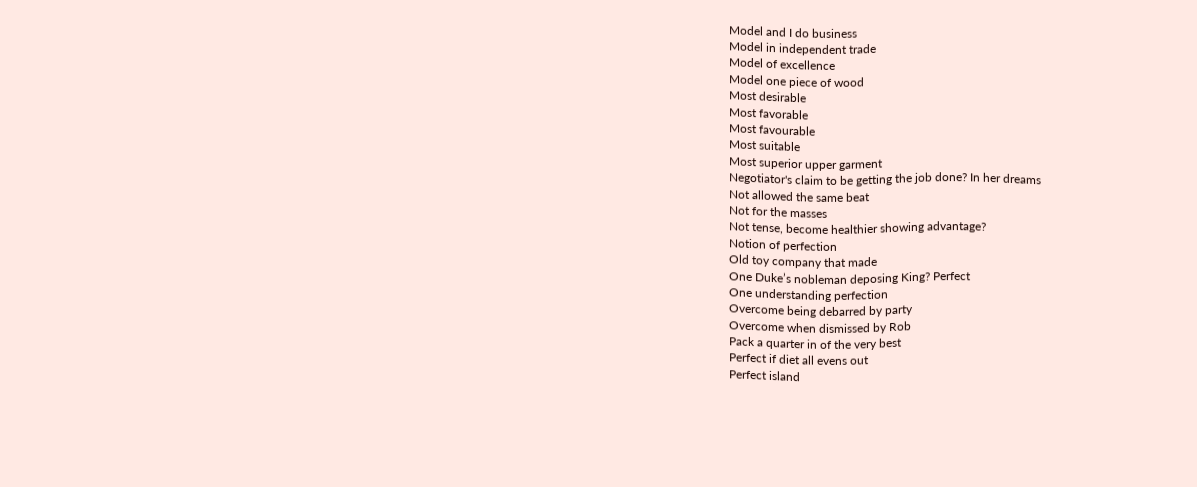Model and I do business
Model in independent trade
Model of excellence
Model one piece of wood
Most desirable
Most favorable
Most favourable
Most suitable
Most superior upper garment
Negotiator's claim to be getting the job done? In her dreams
Not allowed the same beat
Not for the masses
Not tense, become healthier showing advantage?
Notion of perfection
Old toy company that made
One Duke’s nobleman deposing King? Perfect
One understanding perfection
Overcome being debarred by party
Overcome when dismissed by Rob
Pack a quarter in of the very best
Perfect if diet all evens out
Perfect island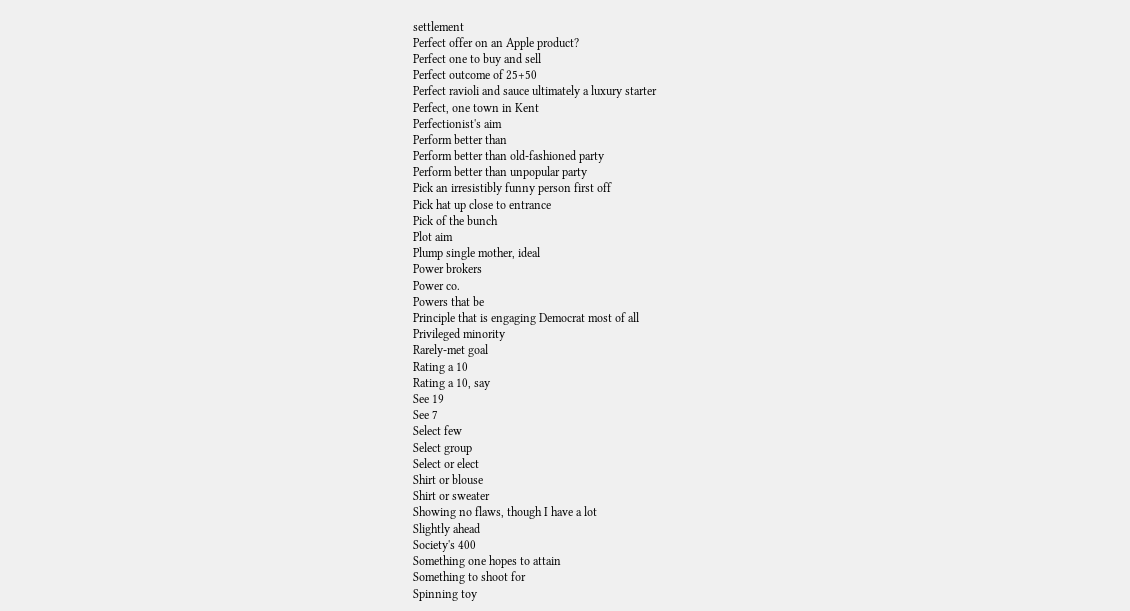settlement
Perfect offer on an Apple product?
Perfect one to buy and sell
Perfect outcome of 25+50
Perfect ravioli and sauce ultimately a luxury starter
Perfect, one town in Kent
Perfectionist's aim
Perform better than
Perform better than old-fashioned party
Perform better than unpopular party
Pick an irresistibly funny person first off
Pick hat up close to entrance
Pick of the bunch
Plot aim
Plump single mother, ideal
Power brokers
Power co.
Powers that be
Principle that is engaging Democrat most of all
Privileged minority
Rarely-met goal
Rating a 10
Rating a 10, say
See 19
See 7
Select few
Select group
Select or elect
Shirt or blouse
Shirt or sweater
Showing no flaws, though I have a lot
Slightly ahead
Society's 400
Something one hopes to attain
Something to shoot for
Spinning toy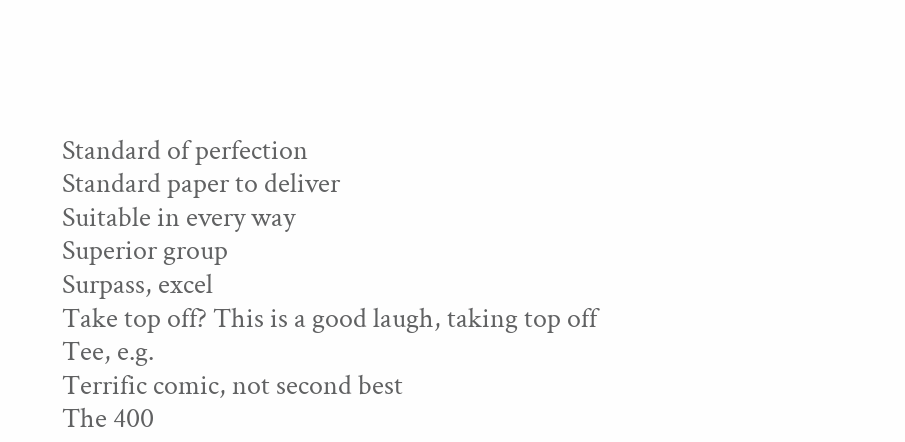Standard of perfection
Standard paper to deliver
Suitable in every way
Superior group
Surpass, excel
Take top off? This is a good laugh, taking top off
Tee, e.g.
Terrific comic, not second best
The 400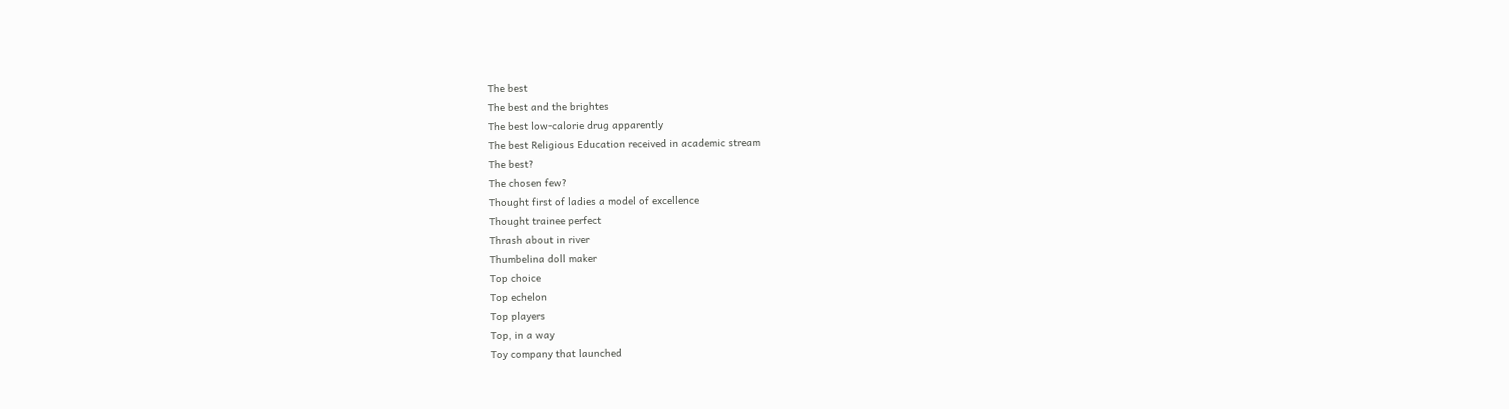The best
The best and the brightes
The best low-calorie drug apparently
The best Religious Education received in academic stream
The best?
The chosen few?
Thought first of ladies a model of excellence
Thought trainee perfect
Thrash about in river
Thumbelina doll maker
Top choice
Top echelon
Top players
Top, in a way
Toy company that launched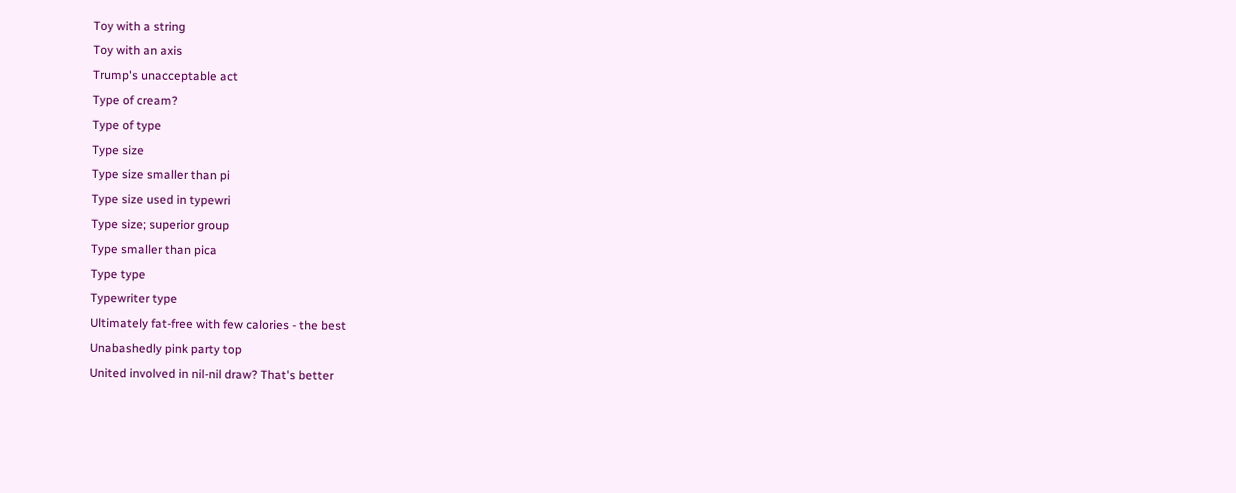Toy with a string
Toy with an axis
Trump's unacceptable act
Type of cream?
Type of type
Type size
Type size smaller than pi
Type size used in typewri
Type size; superior group
Type smaller than pica
Type type
Typewriter type
Ultimately fat-free with few calories - the best
Unabashedly pink party top
United involved in nil-nil draw? That's better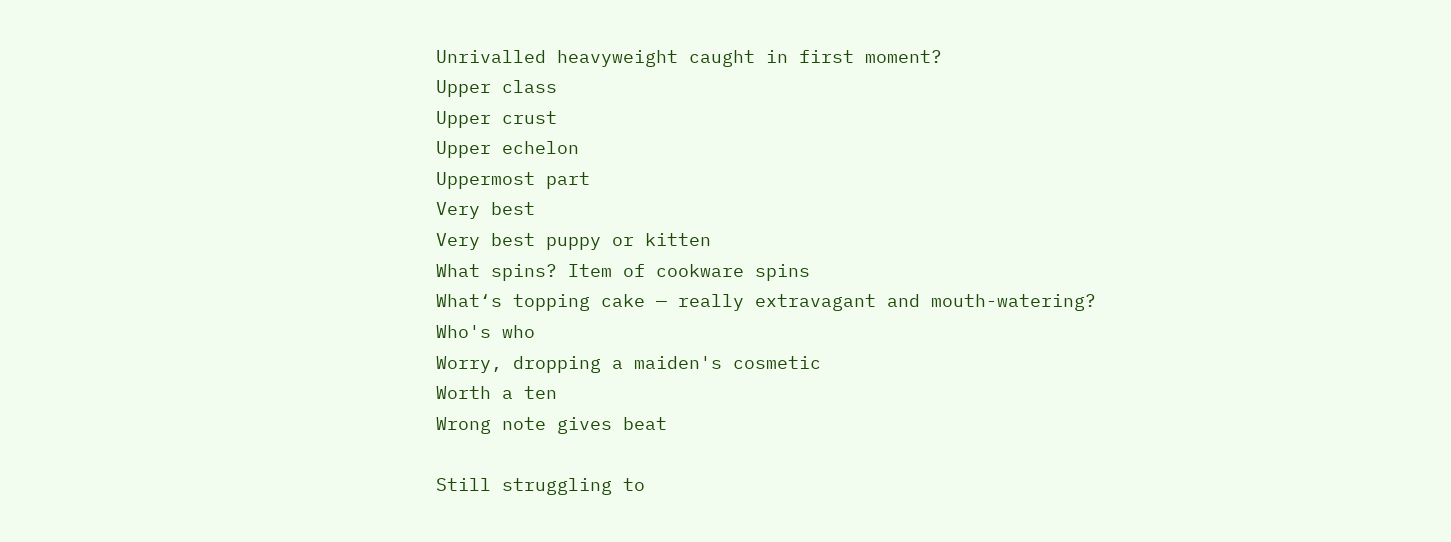Unrivalled heavyweight caught in first moment?
Upper class
Upper crust
Upper echelon
Uppermost part
Very best
Very best puppy or kitten
What spins? Item of cookware spins
What‘s topping cake — really extravagant and mouth-watering?
Who's who
Worry, dropping a maiden's cosmetic
Worth a ten
Wrong note gives beat

Still struggling to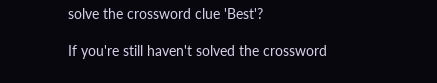solve the crossword clue 'Best'?

If you're still haven't solved the crossword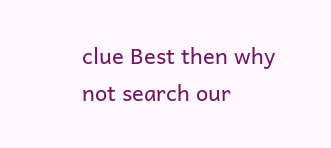clue Best then why not search our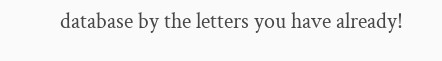database by the letters you have already!